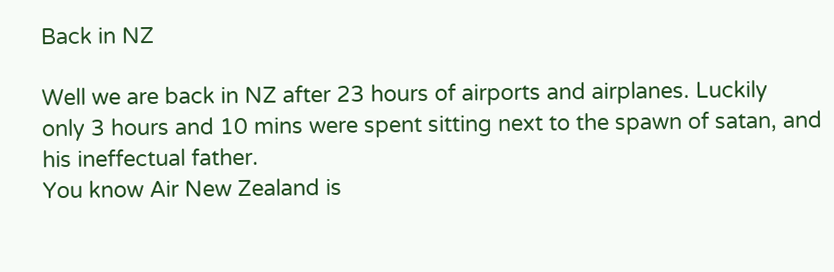Back in NZ

Well we are back in NZ after 23 hours of airports and airplanes. Luckily
only 3 hours and 10 mins were spent sitting next to the spawn of satan, and
his ineffectual father.
You know Air New Zealand is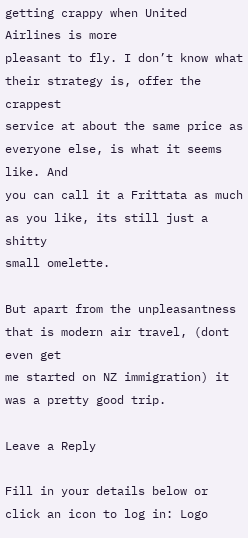getting crappy when United Airlines is more
pleasant to fly. I don’t know what their strategy is, offer the crappest
service at about the same price as everyone else, is what it seems like. And
you can call it a Frittata as much as you like, its still just a shitty
small omelette.

But apart from the unpleasantness that is modern air travel, (dont even get
me started on NZ immigration) it was a pretty good trip.

Leave a Reply

Fill in your details below or click an icon to log in: Logo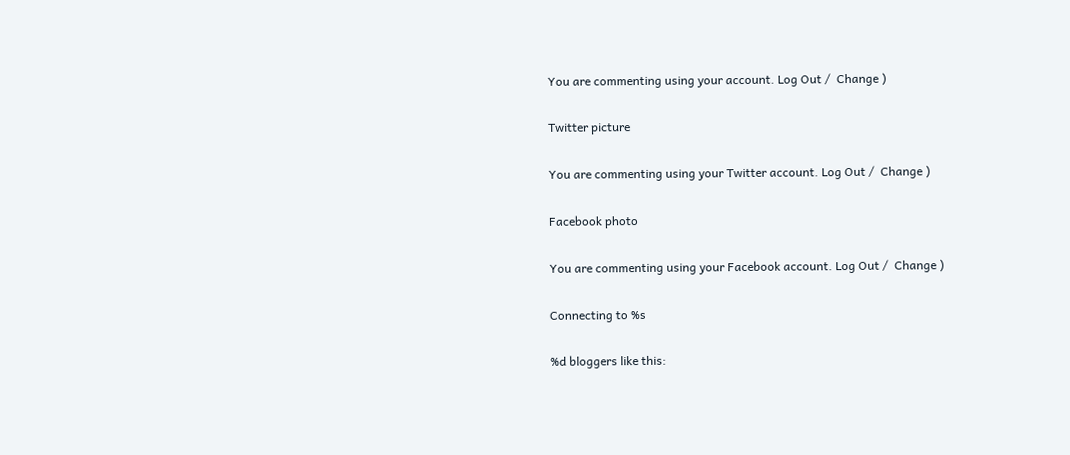You are commenting using your account. Log Out /  Change )

Twitter picture

You are commenting using your Twitter account. Log Out /  Change )

Facebook photo

You are commenting using your Facebook account. Log Out /  Change )

Connecting to %s

%d bloggers like this: